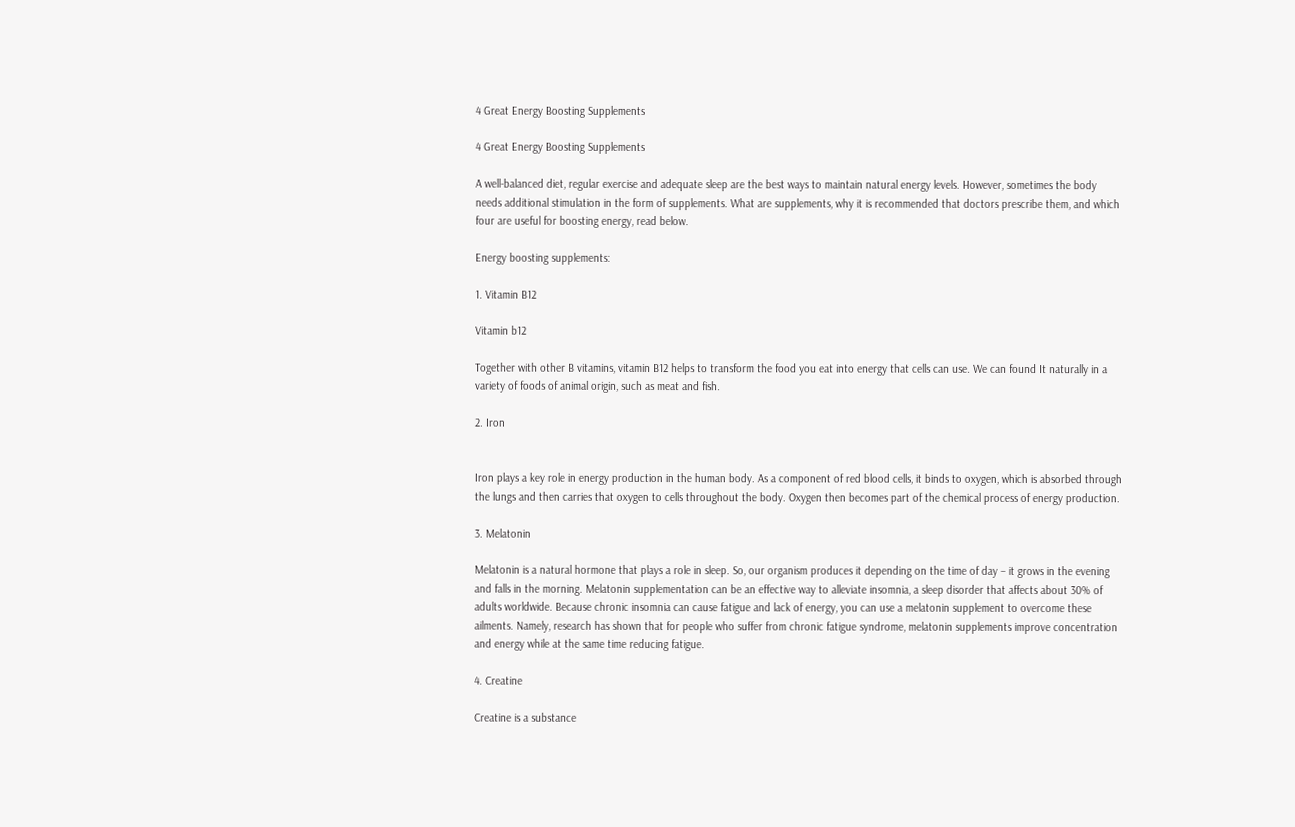4 Great Energy Boosting Supplements

4 Great Energy Boosting Supplements

A well-balanced diet, regular exercise and adequate sleep are the best ways to maintain natural energy levels. However, sometimes the body needs additional stimulation in the form of supplements. What are supplements, why it is recommended that doctors prescribe them, and which four are useful for boosting energy, read below.

Energy boosting supplements:

1. Vitamin B12

Vitamin b12

Together with other B vitamins, vitamin B12 helps to transform the food you eat into energy that cells can use. We can found It naturally in a variety of foods of animal origin, such as meat and fish.

2. Iron


Iron plays a key role in energy production in the human body. As a component of red blood cells, it binds to oxygen, which is absorbed through the lungs and then carries that oxygen to cells throughout the body. Oxygen then becomes part of the chemical process of energy production.

3. Melatonin

Melatonin is a natural hormone that plays a role in sleep. So, our organism produces it depending on the time of day – it grows in the evening and falls in the morning. Melatonin supplementation can be an effective way to alleviate insomnia, a sleep disorder that affects about 30% of adults worldwide. Because chronic insomnia can cause fatigue and lack of energy, you can use a melatonin supplement to overcome these ailments. Namely, research has shown that for people who suffer from chronic fatigue syndrome, melatonin supplements improve concentration and energy while at the same time reducing fatigue.

4. Creatine

Creatine is a substance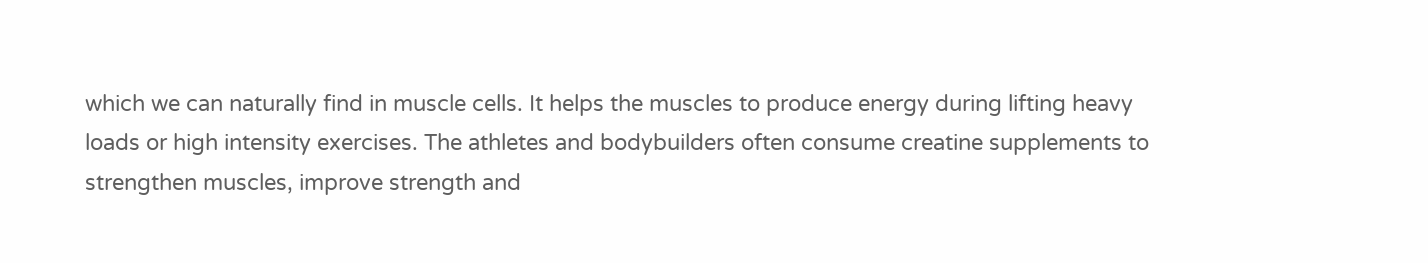which we can naturally find in muscle cells. It helps the muscles to produce energy during lifting heavy loads or high intensity exercises. The athletes and bodybuilders often consume creatine supplements to strengthen muscles, improve strength and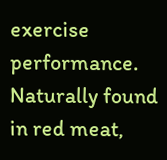exercise performance. Naturally found in red meat,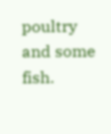poultry and some fish.